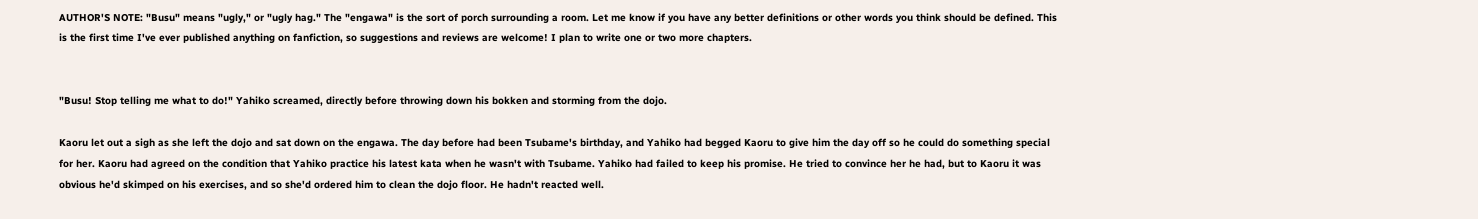AUTHOR'S NOTE: "Busu" means "ugly," or "ugly hag." The "engawa" is the sort of porch surrounding a room. Let me know if you have any better definitions or other words you think should be defined. This is the first time I've ever published anything on fanfiction, so suggestions and reviews are welcome! I plan to write one or two more chapters.


"Busu! Stop telling me what to do!" Yahiko screamed, directly before throwing down his bokken and storming from the dojo.

Kaoru let out a sigh as she left the dojo and sat down on the engawa. The day before had been Tsubame's birthday, and Yahiko had begged Kaoru to give him the day off so he could do something special for her. Kaoru had agreed on the condition that Yahiko practice his latest kata when he wasn't with Tsubame. Yahiko had failed to keep his promise. He tried to convince her he had, but to Kaoru it was obvious he'd skimped on his exercises, and so she'd ordered him to clean the dojo floor. He hadn't reacted well.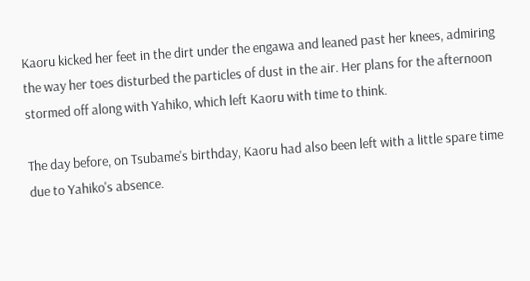Kaoru kicked her feet in the dirt under the engawa and leaned past her knees, admiring the way her toes disturbed the particles of dust in the air. Her plans for the afternoon stormed off along with Yahiko, which left Kaoru with time to think.

The day before, on Tsubame's birthday, Kaoru had also been left with a little spare time due to Yahiko's absence.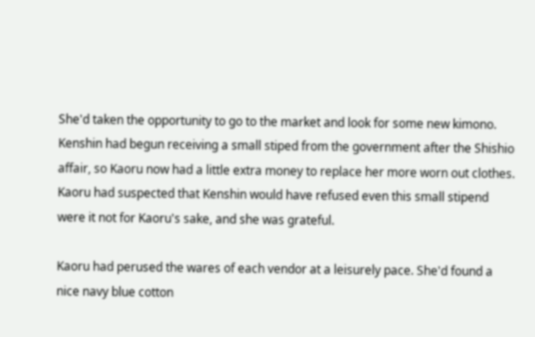She'd taken the opportunity to go to the market and look for some new kimono. Kenshin had begun receiving a small stiped from the government after the Shishio affair, so Kaoru now had a little extra money to replace her more worn out clothes. Kaoru had suspected that Kenshin would have refused even this small stipend were it not for Kaoru's sake, and she was grateful.

Kaoru had perused the wares of each vendor at a leisurely pace. She'd found a nice navy blue cotton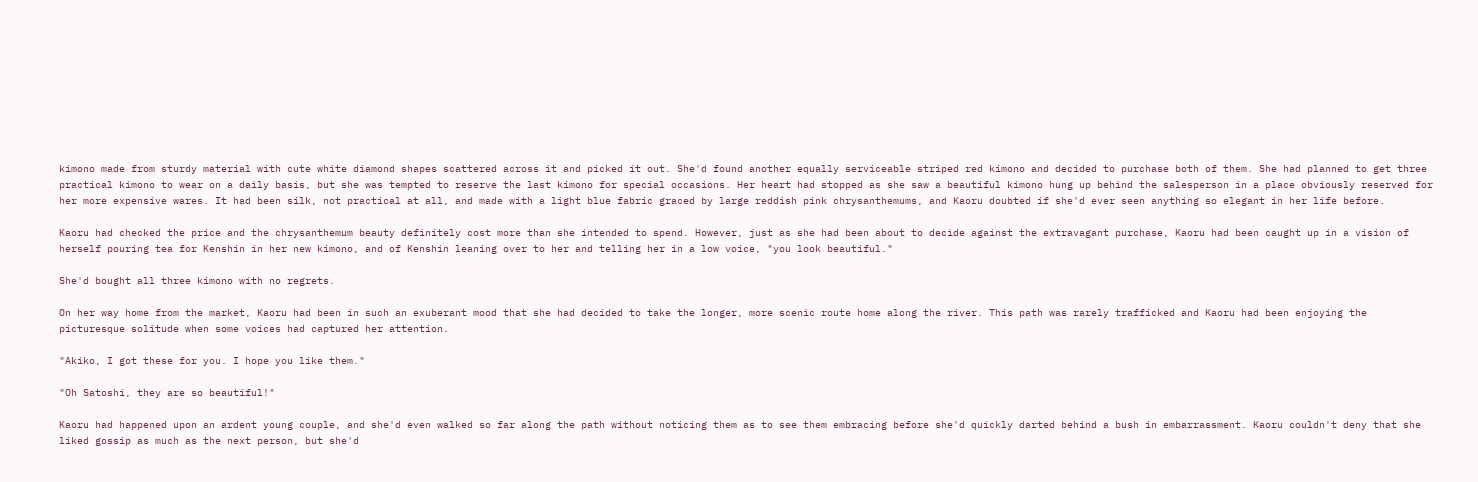kimono made from sturdy material with cute white diamond shapes scattered across it and picked it out. She'd found another equally serviceable striped red kimono and decided to purchase both of them. She had planned to get three practical kimono to wear on a daily basis, but she was tempted to reserve the last kimono for special occasions. Her heart had stopped as she saw a beautiful kimono hung up behind the salesperson in a place obviously reserved for her more expensive wares. It had been silk, not practical at all, and made with a light blue fabric graced by large reddish pink chrysanthemums, and Kaoru doubted if she'd ever seen anything so elegant in her life before.

Kaoru had checked the price and the chrysanthemum beauty definitely cost more than she intended to spend. However, just as she had been about to decide against the extravagant purchase, Kaoru had been caught up in a vision of herself pouring tea for Kenshin in her new kimono, and of Kenshin leaning over to her and telling her in a low voice, "you look beautiful."

She'd bought all three kimono with no regrets.

On her way home from the market, Kaoru had been in such an exuberant mood that she had decided to take the longer, more scenic route home along the river. This path was rarely trafficked and Kaoru had been enjoying the picturesque solitude when some voices had captured her attention.

"Akiko, I got these for you. I hope you like them."

"Oh Satoshi, they are so beautiful!"

Kaoru had happened upon an ardent young couple, and she'd even walked so far along the path without noticing them as to see them embracing before she'd quickly darted behind a bush in embarrassment. Kaoru couldn't deny that she liked gossip as much as the next person, but she'd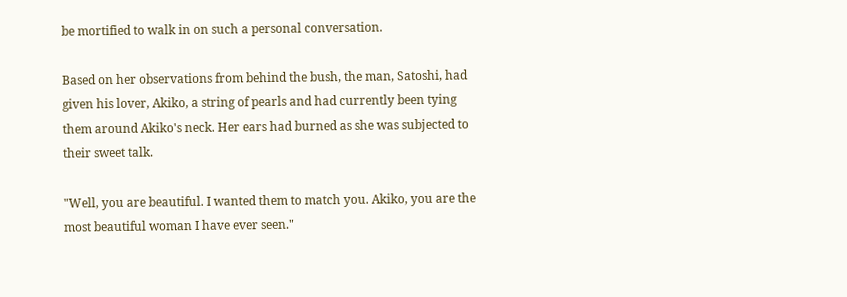be mortified to walk in on such a personal conversation.

Based on her observations from behind the bush, the man, Satoshi, had given his lover, Akiko, a string of pearls and had currently been tying them around Akiko's neck. Her ears had burned as she was subjected to their sweet talk.

"Well, you are beautiful. I wanted them to match you. Akiko, you are the most beautiful woman I have ever seen."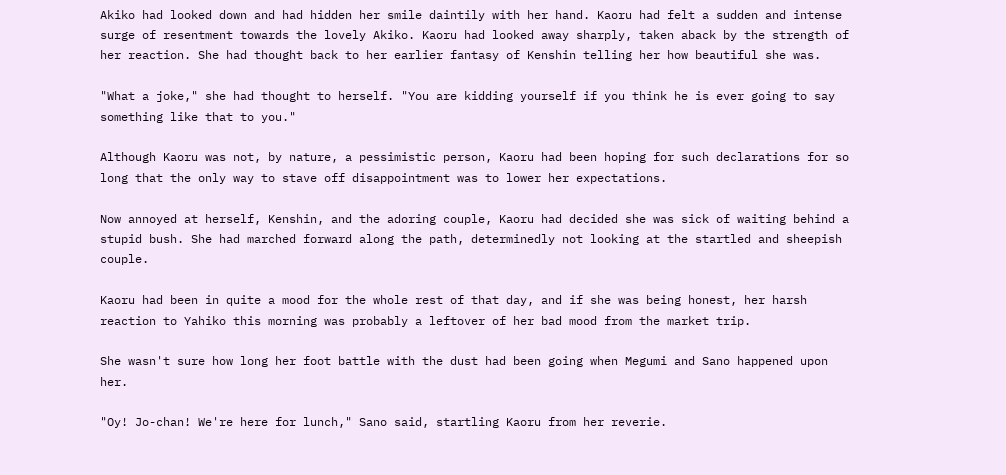Akiko had looked down and had hidden her smile daintily with her hand. Kaoru had felt a sudden and intense surge of resentment towards the lovely Akiko. Kaoru had looked away sharply, taken aback by the strength of her reaction. She had thought back to her earlier fantasy of Kenshin telling her how beautiful she was.

"What a joke," she had thought to herself. "You are kidding yourself if you think he is ever going to say something like that to you."

Although Kaoru was not, by nature, a pessimistic person, Kaoru had been hoping for such declarations for so long that the only way to stave off disappointment was to lower her expectations.

Now annoyed at herself, Kenshin, and the adoring couple, Kaoru had decided she was sick of waiting behind a stupid bush. She had marched forward along the path, determinedly not looking at the startled and sheepish couple.

Kaoru had been in quite a mood for the whole rest of that day, and if she was being honest, her harsh reaction to Yahiko this morning was probably a leftover of her bad mood from the market trip.

She wasn't sure how long her foot battle with the dust had been going when Megumi and Sano happened upon her.

"Oy! Jo-chan! We're here for lunch," Sano said, startling Kaoru from her reverie.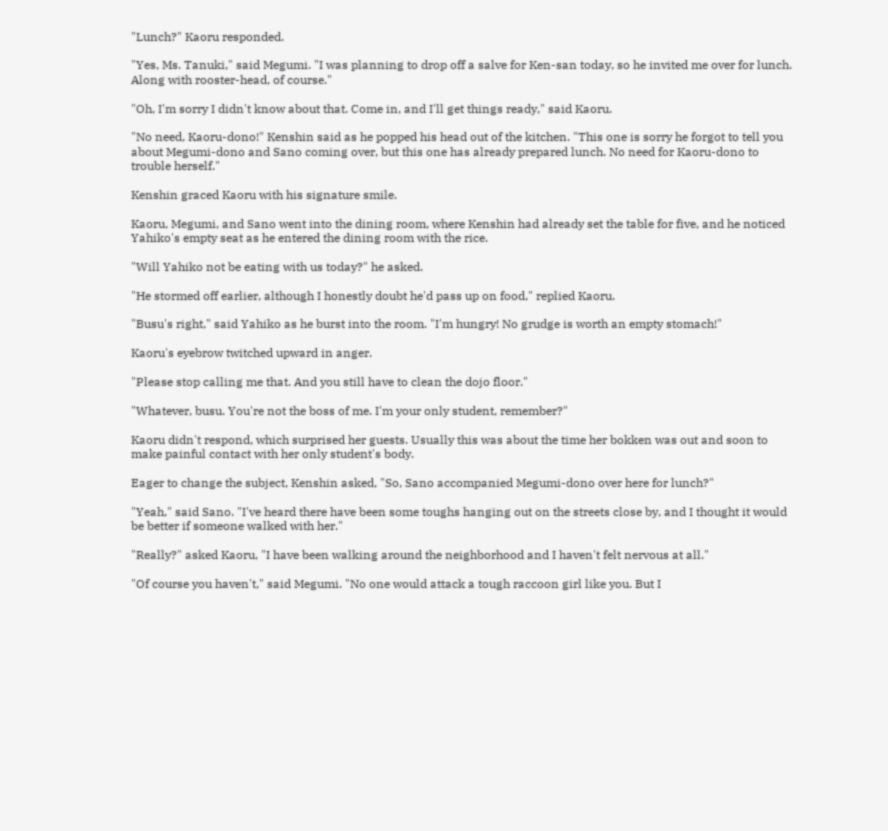"Lunch?" Kaoru responded.

"Yes, Ms. Tanuki," said Megumi. "I was planning to drop off a salve for Ken-san today, so he invited me over for lunch. Along with rooster-head, of course."

"Oh, I'm sorry I didn't know about that. Come in, and I'll get things ready," said Kaoru.

"No need, Kaoru-dono!" Kenshin said as he popped his head out of the kitchen. "This one is sorry he forgot to tell you about Megumi-dono and Sano coming over, but this one has already prepared lunch. No need for Kaoru-dono to trouble herself."

Kenshin graced Kaoru with his signature smile.

Kaoru, Megumi, and Sano went into the dining room, where Kenshin had already set the table for five, and he noticed Yahiko's empty seat as he entered the dining room with the rice.

"Will Yahiko not be eating with us today?" he asked.

"He stormed off earlier, although I honestly doubt he'd pass up on food," replied Kaoru.

"Busu's right," said Yahiko as he burst into the room. "I'm hungry! No grudge is worth an empty stomach!"

Kaoru's eyebrow twitched upward in anger.

"Please stop calling me that. And you still have to clean the dojo floor."

"Whatever, busu. You're not the boss of me. I'm your only student, remember?"

Kaoru didn't respond, which surprised her guests. Usually this was about the time her bokken was out and soon to make painful contact with her only student's body.

Eager to change the subject, Kenshin asked, "So, Sano accompanied Megumi-dono over here for lunch?"

"Yeah," said Sano. "I've heard there have been some toughs hanging out on the streets close by, and I thought it would be better if someone walked with her."

"Really?" asked Kaoru, "I have been walking around the neighborhood and I haven't felt nervous at all."

"Of course you haven't," said Megumi. "No one would attack a tough raccoon girl like you. But I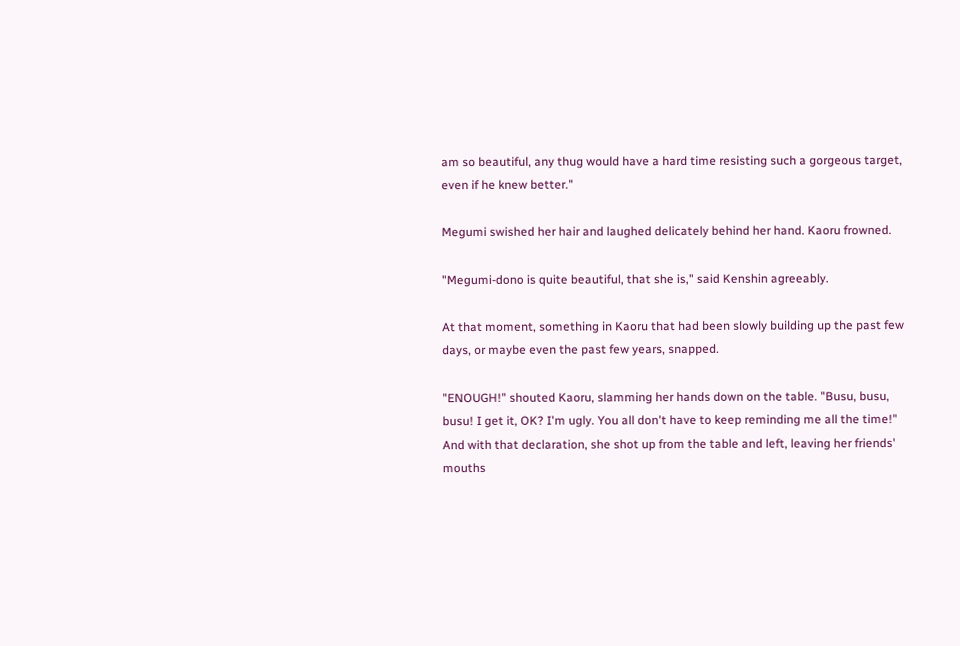am so beautiful, any thug would have a hard time resisting such a gorgeous target, even if he knew better."

Megumi swished her hair and laughed delicately behind her hand. Kaoru frowned.

"Megumi-dono is quite beautiful, that she is," said Kenshin agreeably.

At that moment, something in Kaoru that had been slowly building up the past few days, or maybe even the past few years, snapped.

"ENOUGH!" shouted Kaoru, slamming her hands down on the table. "Busu, busu, busu! I get it, OK? I'm ugly. You all don't have to keep reminding me all the time!" And with that declaration, she shot up from the table and left, leaving her friends' mouths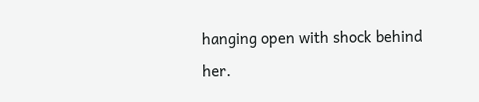hanging open with shock behind her.